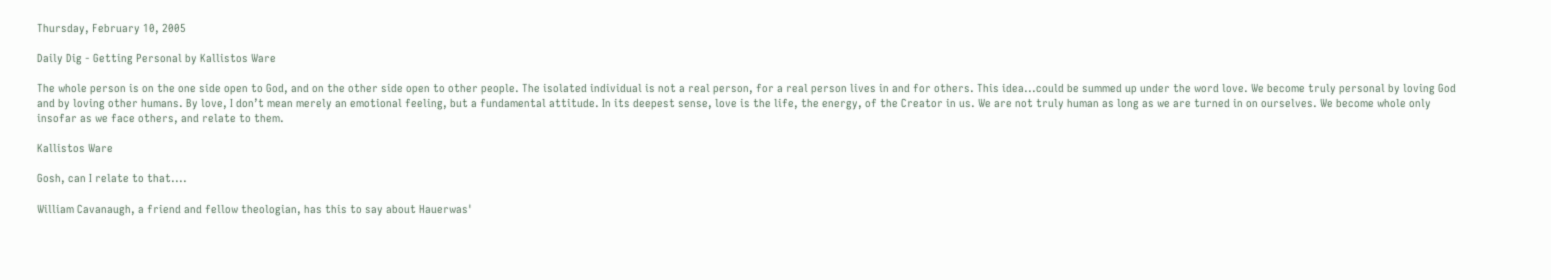Thursday, February 10, 2005

Daily Dig - Getting Personal by Kallistos Ware

The whole person is on the one side open to God, and on the other side open to other people. The isolated individual is not a real person, for a real person lives in and for others. This idea...could be summed up under the word love. We become truly personal by loving God and by loving other humans. By love, I don’t mean merely an emotional feeling, but a fundamental attitude. In its deepest sense, love is the life, the energy, of the Creator in us. We are not truly human as long as we are turned in on ourselves. We become whole only insofar as we face others, and relate to them.

Kallistos Ware

Gosh, can I relate to that....

William Cavanaugh, a friend and fellow theologian, has this to say about Hauerwas'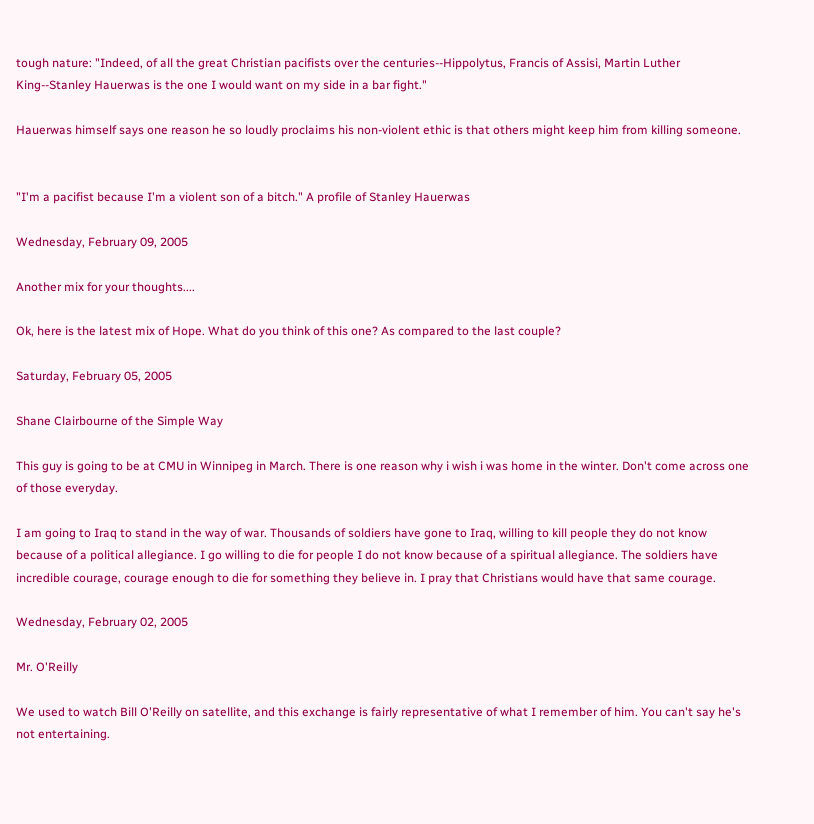tough nature: "Indeed, of all the great Christian pacifists over the centuries--Hippolytus, Francis of Assisi, Martin Luther King--Stanley Hauerwas is the one I would want on my side in a bar fight."

Hauerwas himself says one reason he so loudly proclaims his non-violent ethic is that others might keep him from killing someone.


"I'm a pacifist because I'm a violent son of a bitch." A profile of Stanley Hauerwas

Wednesday, February 09, 2005

Another mix for your thoughts....

Ok, here is the latest mix of Hope. What do you think of this one? As compared to the last couple?

Saturday, February 05, 2005

Shane Clairbourne of the Simple Way

This guy is going to be at CMU in Winnipeg in March. There is one reason why i wish i was home in the winter. Don't come across one of those everyday.

I am going to Iraq to stand in the way of war. Thousands of soldiers have gone to Iraq, willing to kill people they do not know because of a political allegiance. I go willing to die for people I do not know because of a spiritual allegiance. The soldiers have incredible courage, courage enough to die for something they believe in. I pray that Christians would have that same courage.

Wednesday, February 02, 2005

Mr. O'Reilly

We used to watch Bill O'Reilly on satellite, and this exchange is fairly representative of what I remember of him. You can't say he's not entertaining.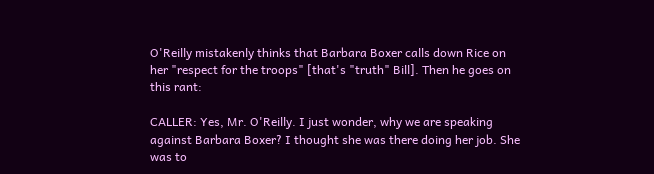O'Reilly mistakenly thinks that Barbara Boxer calls down Rice on her "respect for the troops" [that's "truth" Bill]. Then he goes on this rant:

CALLER: Yes, Mr. O'Reilly. I just wonder, why we are speaking against Barbara Boxer? I thought she was there doing her job. She was to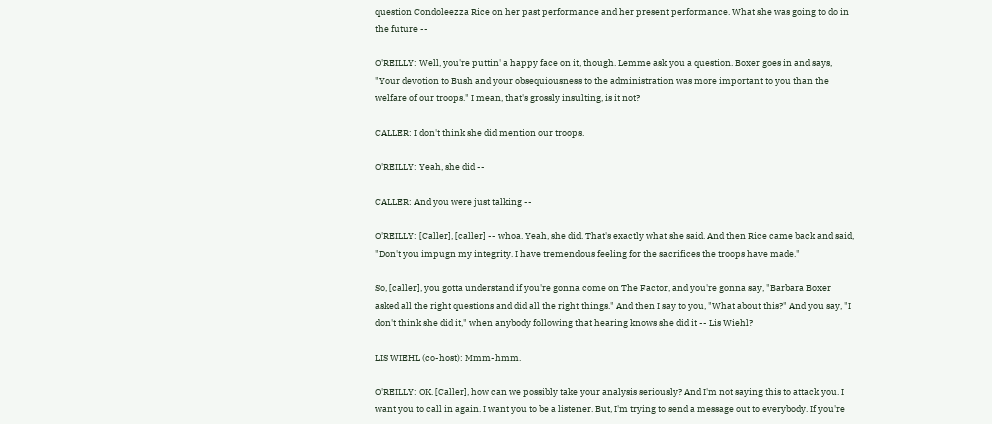question Condoleezza Rice on her past performance and her present performance. What she was going to do in the future --

O'REILLY: Well, you're puttin' a happy face on it, though. Lemme ask you a question. Boxer goes in and says, "Your devotion to Bush and your obsequiousness to the administration was more important to you than the welfare of our troops." I mean, that's grossly insulting, is it not?

CALLER: I don't think she did mention our troops.

O'REILLY: Yeah, she did --

CALLER: And you were just talking --

O'REILLY: [Caller], [caller] -- whoa. Yeah, she did. That's exactly what she said. And then Rice came back and said, "Don't you impugn my integrity. I have tremendous feeling for the sacrifices the troops have made."

So, [caller], you gotta understand if you're gonna come on The Factor, and you're gonna say, "Barbara Boxer asked all the right questions and did all the right things." And then I say to you, "What about this?" And you say, "I don't think she did it," when anybody following that hearing knows she did it -- Lis Wiehl?

LIS WIEHL (co-host): Mmm-hmm.

O'REILLY: OK. [Caller], how can we possibly take your analysis seriously? And I'm not saying this to attack you. I want you to call in again. I want you to be a listener. But, I'm trying to send a message out to everybody. If you're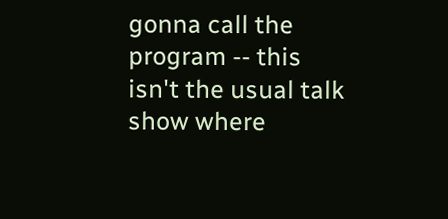gonna call the program -- this isn't the usual talk show where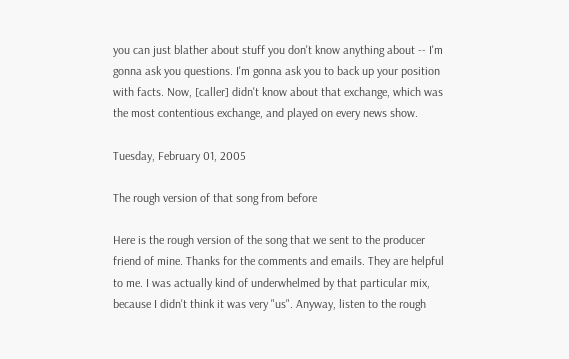you can just blather about stuff you don't know anything about -- I'm gonna ask you questions. I'm gonna ask you to back up your position with facts. Now, [caller] didn't know about that exchange, which was the most contentious exchange, and played on every news show.

Tuesday, February 01, 2005

The rough version of that song from before

Here is the rough version of the song that we sent to the producer friend of mine. Thanks for the comments and emails. They are helpful to me. I was actually kind of underwhelmed by that particular mix, because I didn't think it was very "us". Anyway, listen to the rough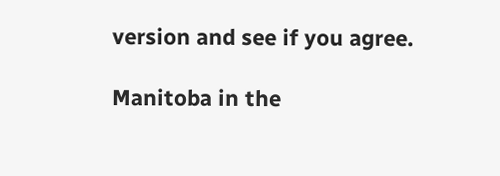version and see if you agree.

Manitoba in the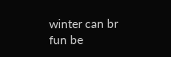winter can br fun be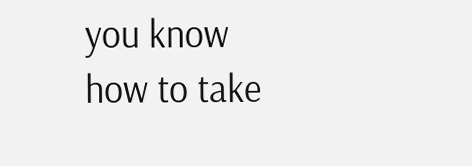you know how to take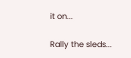it on...

Rally the sleds...